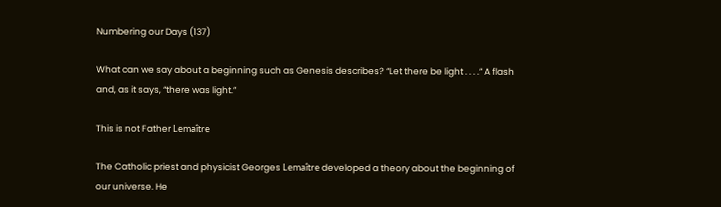Numbering our Days (137)

What can we say about a beginning such as Genesis describes? “Let there be light . . . .” A flash and, as it says, “there was light.”

This is not Father Lemaître

The Catholic priest and physicist Georges Lemaître developed a theory about the beginning of our universe. He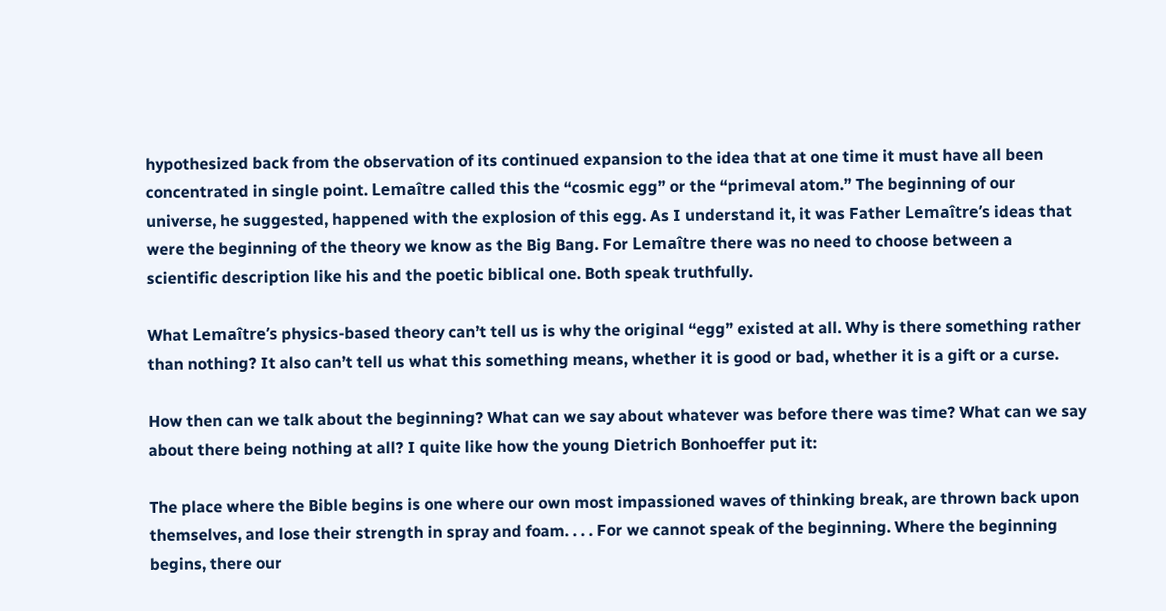hypothesized back from the observation of its continued expansion to the idea that at one time it must have all been concentrated in single point. Lemaître called this the “cosmic egg” or the “primeval atom.” The beginning of our universe, he suggested, happened with the explosion of this egg. As I understand it, it was Father Lemaître’s ideas that were the beginning of the theory we know as the Big Bang. For Lemaître there was no need to choose between a scientific description like his and the poetic biblical one. Both speak truthfully.

What Lemaître’s physics-based theory can’t tell us is why the original “egg” existed at all. Why is there something rather than nothing? It also can’t tell us what this something means, whether it is good or bad, whether it is a gift or a curse.

How then can we talk about the beginning? What can we say about whatever was before there was time? What can we say about there being nothing at all? I quite like how the young Dietrich Bonhoeffer put it:

The place where the Bible begins is one where our own most impassioned waves of thinking break, are thrown back upon themselves, and lose their strength in spray and foam. . . . For we cannot speak of the beginning. Where the beginning begins, there our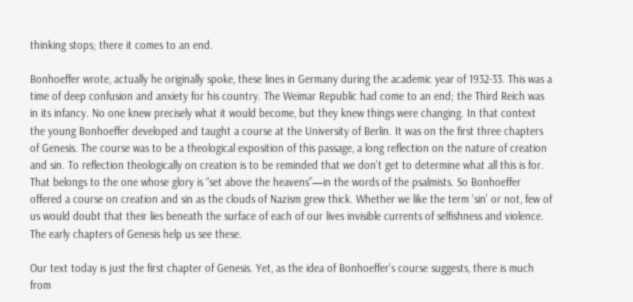thinking stops; there it comes to an end.

Bonhoeffer wrote, actually he originally spoke, these lines in Germany during the academic year of 1932-33. This was a time of deep confusion and anxiety for his country. The Weimar Republic had come to an end; the Third Reich was in its infancy. No one knew precisely what it would become, but they knew things were changing. In that context the young Bonhoeffer developed and taught a course at the University of Berlin. It was on the first three chapters of Genesis. The course was to be a theological exposition of this passage, a long reflection on the nature of creation and sin. To reflection theologically on creation is to be reminded that we don’t get to determine what all this is for. That belongs to the one whose glory is “set above the heavens”—in the words of the psalmists. So Bonhoeffer offered a course on creation and sin as the clouds of Nazism grew thick. Whether we like the term ‘sin’ or not, few of us would doubt that their lies beneath the surface of each of our lives invisible currents of selfishness and violence. The early chapters of Genesis help us see these.

Our text today is just the first chapter of Genesis. Yet, as the idea of Bonhoeffer’s course suggests, there is much from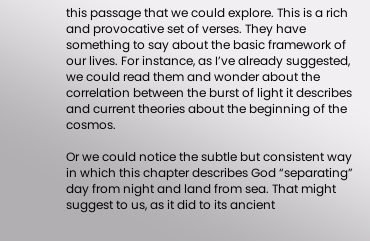this passage that we could explore. This is a rich and provocative set of verses. They have something to say about the basic framework of our lives. For instance, as I’ve already suggested, we could read them and wonder about the correlation between the burst of light it describes and current theories about the beginning of the cosmos.

Or we could notice the subtle but consistent way in which this chapter describes God “separating” day from night and land from sea. That might suggest to us, as it did to its ancient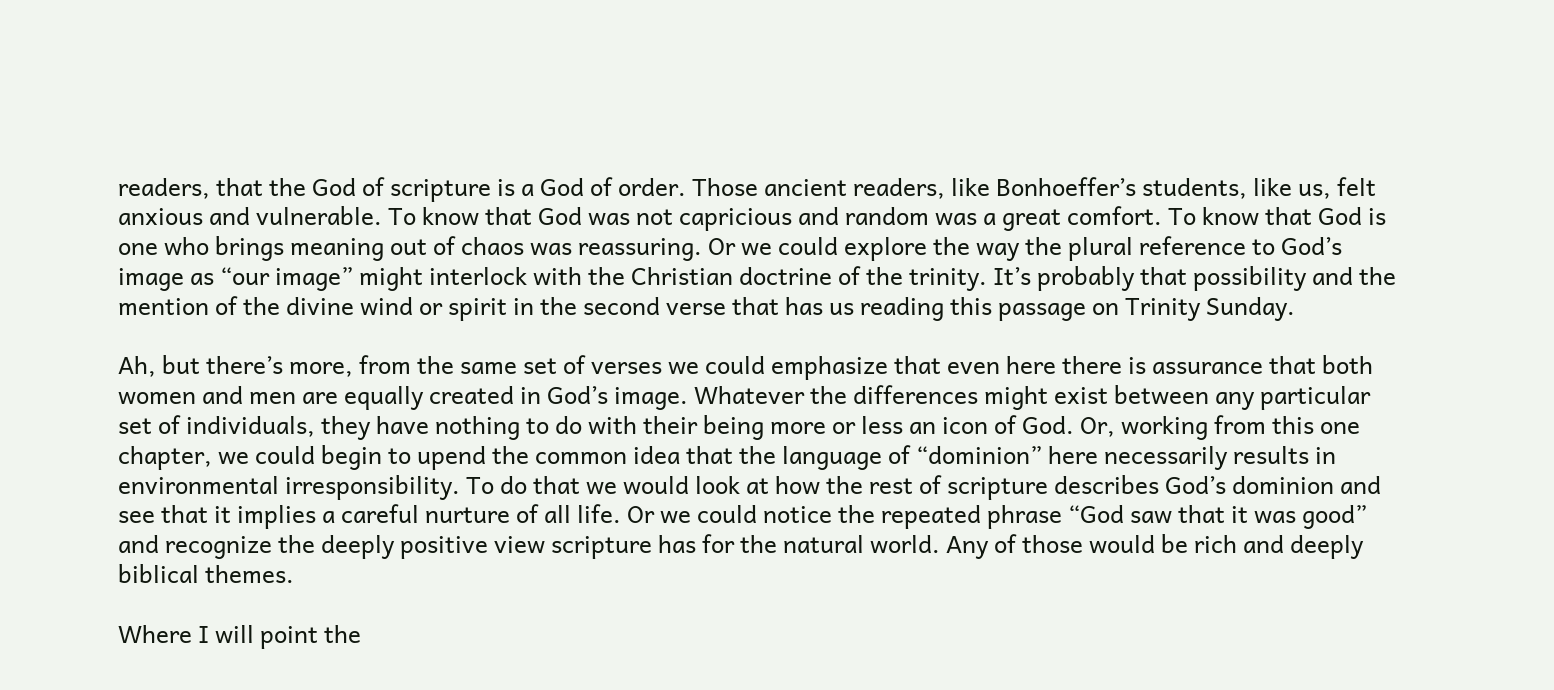readers, that the God of scripture is a God of order. Those ancient readers, like Bonhoeffer’s students, like us, felt anxious and vulnerable. To know that God was not capricious and random was a great comfort. To know that God is one who brings meaning out of chaos was reassuring. Or we could explore the way the plural reference to God’s image as “our image” might interlock with the Christian doctrine of the trinity. It’s probably that possibility and the mention of the divine wind or spirit in the second verse that has us reading this passage on Trinity Sunday.

Ah, but there’s more, from the same set of verses we could emphasize that even here there is assurance that both women and men are equally created in God’s image. Whatever the differences might exist between any particular set of individuals, they have nothing to do with their being more or less an icon of God. Or, working from this one chapter, we could begin to upend the common idea that the language of “dominion” here necessarily results in environmental irresponsibility. To do that we would look at how the rest of scripture describes God’s dominion and see that it implies a careful nurture of all life. Or we could notice the repeated phrase “God saw that it was good” and recognize the deeply positive view scripture has for the natural world. Any of those would be rich and deeply biblical themes.

Where I will point the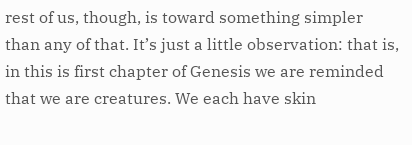rest of us, though, is toward something simpler than any of that. It’s just a little observation: that is, in this is first chapter of Genesis we are reminded that we are creatures. We each have skin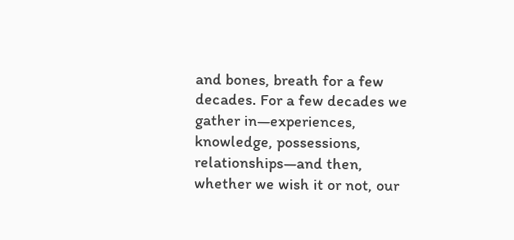and bones, breath for a few decades. For a few decades we gather in—experiences, knowledge, possessions, relationships—and then, whether we wish it or not, our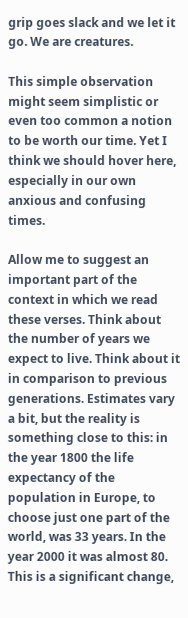grip goes slack and we let it go. We are creatures.

This simple observation might seem simplistic or even too common a notion to be worth our time. Yet I think we should hover here, especially in our own anxious and confusing times.

Allow me to suggest an important part of the context in which we read these verses. Think about the number of years we expect to live. Think about it in comparison to previous generations. Estimates vary a bit, but the reality is something close to this: in the year 1800 the life expectancy of the population in Europe, to choose just one part of the world, was 33 years. In the year 2000 it was almost 80. This is a significant change,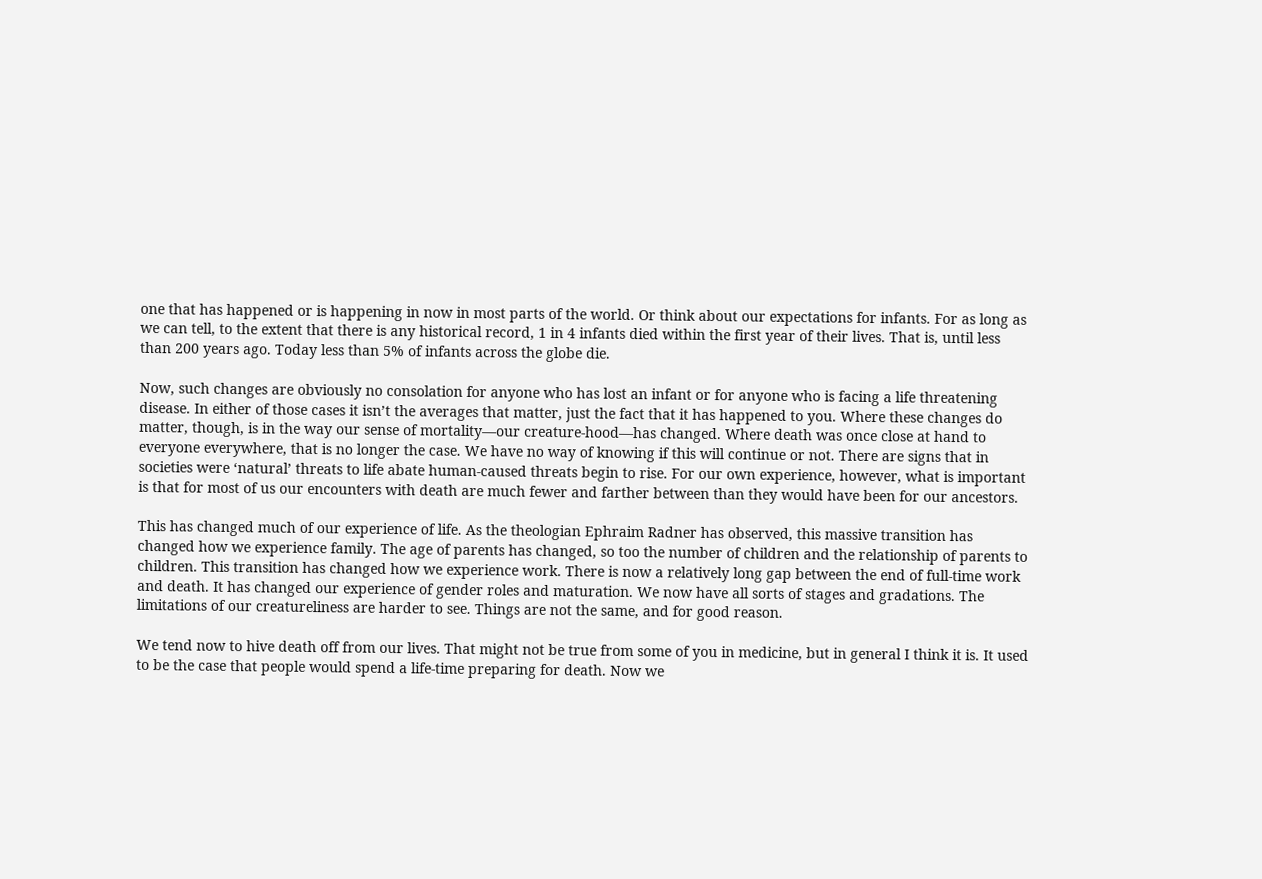one that has happened or is happening in now in most parts of the world. Or think about our expectations for infants. For as long as we can tell, to the extent that there is any historical record, 1 in 4 infants died within the first year of their lives. That is, until less than 200 years ago. Today less than 5% of infants across the globe die.

Now, such changes are obviously no consolation for anyone who has lost an infant or for anyone who is facing a life threatening disease. In either of those cases it isn’t the averages that matter, just the fact that it has happened to you. Where these changes do matter, though, is in the way our sense of mortality—our creature-hood—has changed. Where death was once close at hand to everyone everywhere, that is no longer the case. We have no way of knowing if this will continue or not. There are signs that in societies were ‘natural’ threats to life abate human-caused threats begin to rise. For our own experience, however, what is important is that for most of us our encounters with death are much fewer and farther between than they would have been for our ancestors.

This has changed much of our experience of life. As the theologian Ephraim Radner has observed, this massive transition has changed how we experience family. The age of parents has changed, so too the number of children and the relationship of parents to children. This transition has changed how we experience work. There is now a relatively long gap between the end of full-time work and death. It has changed our experience of gender roles and maturation. We now have all sorts of stages and gradations. The limitations of our creatureliness are harder to see. Things are not the same, and for good reason.

We tend now to hive death off from our lives. That might not be true from some of you in medicine, but in general I think it is. It used to be the case that people would spend a life-time preparing for death. Now we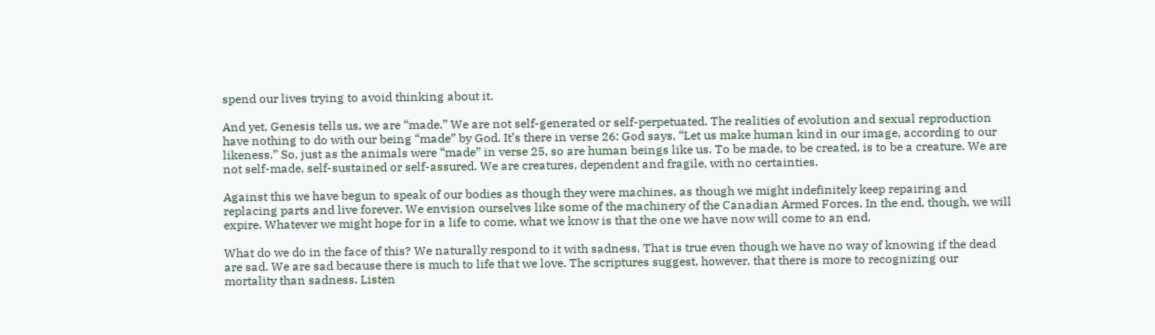spend our lives trying to avoid thinking about it.

And yet, Genesis tells us, we are “made.” We are not self-generated or self-perpetuated. The realities of evolution and sexual reproduction have nothing to do with our being “made” by God. It’s there in verse 26: God says, “Let us make human kind in our image, according to our likeness.” So, just as the animals were “made” in verse 25, so are human beings like us. To be made, to be created, is to be a creature. We are not self-made, self-sustained or self-assured. We are creatures, dependent and fragile, with no certainties.

Against this we have begun to speak of our bodies as though they were machines, as though we might indefinitely keep repairing and replacing parts and live forever. We envision ourselves like some of the machinery of the Canadian Armed Forces. In the end, though, we will expire. Whatever we might hope for in a life to come, what we know is that the one we have now will come to an end.

What do we do in the face of this? We naturally respond to it with sadness. That is true even though we have no way of knowing if the dead are sad. We are sad because there is much to life that we love. The scriptures suggest, however, that there is more to recognizing our mortality than sadness. Listen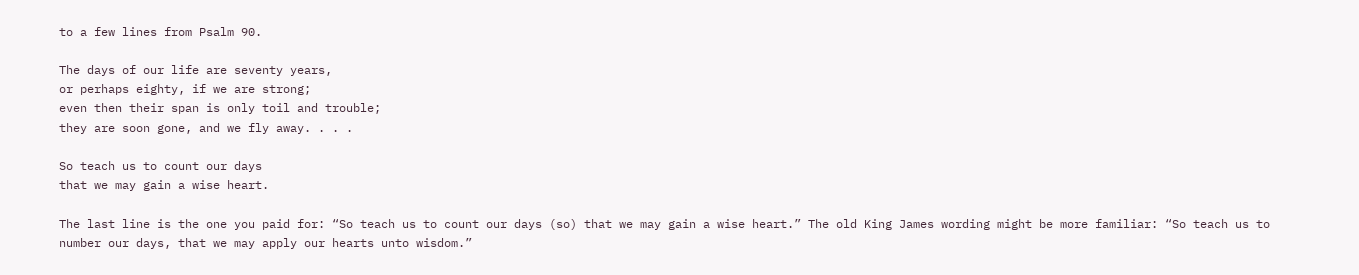to a few lines from Psalm 90.

The days of our life are seventy years,
or perhaps eighty, if we are strong;
even then their span is only toil and trouble;
they are soon gone, and we fly away. . . .

So teach us to count our days
that we may gain a wise heart.

The last line is the one you paid for: “So teach us to count our days (so) that we may gain a wise heart.” The old King James wording might be more familiar: “So teach us to number our days, that we may apply our hearts unto wisdom.”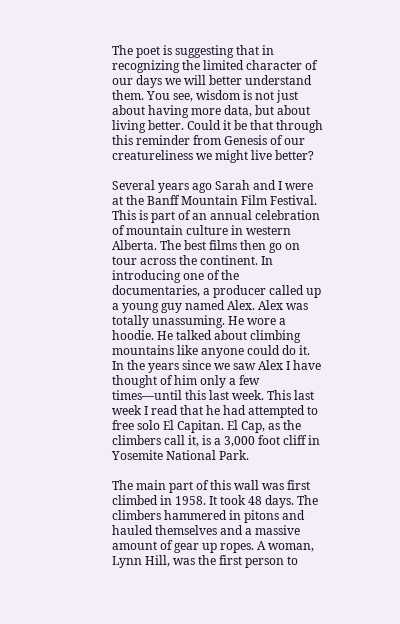The poet is suggesting that in recognizing the limited character of our days we will better understand them. You see, wisdom is not just about having more data, but about living better. Could it be that through this reminder from Genesis of our creatureliness we might live better?

Several years ago Sarah and I were at the Banff Mountain Film Festival. This is part of an annual celebration of mountain culture in western Alberta. The best films then go on tour across the continent. In introducing one of the documentaries, a producer called up a young guy named Alex. Alex was totally unassuming. He wore a hoodie. He talked about climbing mountains like anyone could do it. In the years since we saw Alex I have thought of him only a few times—until this last week. This last week I read that he had attempted to free solo El Capitan. El Cap, as the climbers call it, is a 3,000 foot cliff in Yosemite National Park.

The main part of this wall was first climbed in 1958. It took 48 days. The climbers hammered in pitons and hauled themselves and a massive amount of gear up ropes. A woman, Lynn Hill, was the first person to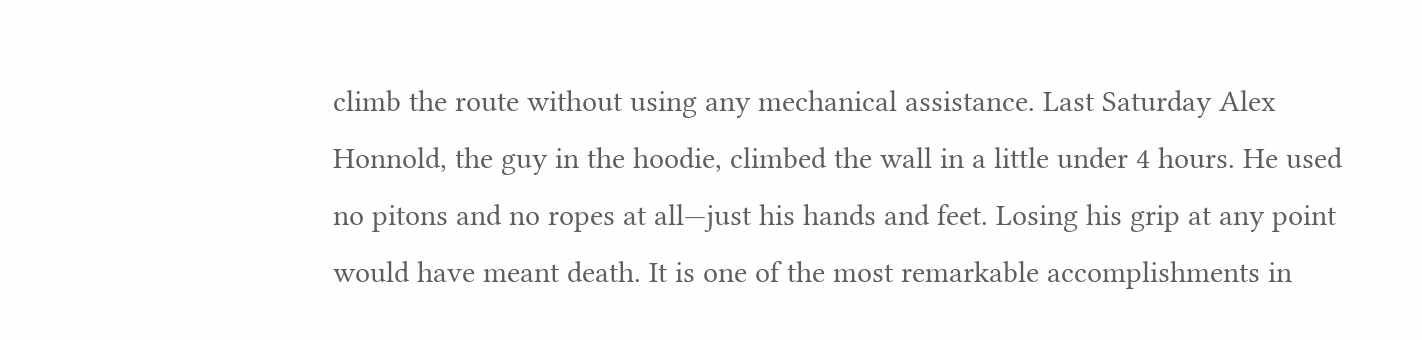climb the route without using any mechanical assistance. Last Saturday Alex Honnold, the guy in the hoodie, climbed the wall in a little under 4 hours. He used no pitons and no ropes at all—just his hands and feet. Losing his grip at any point would have meant death. It is one of the most remarkable accomplishments in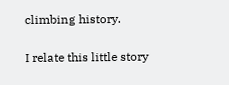climbing history.

I relate this little story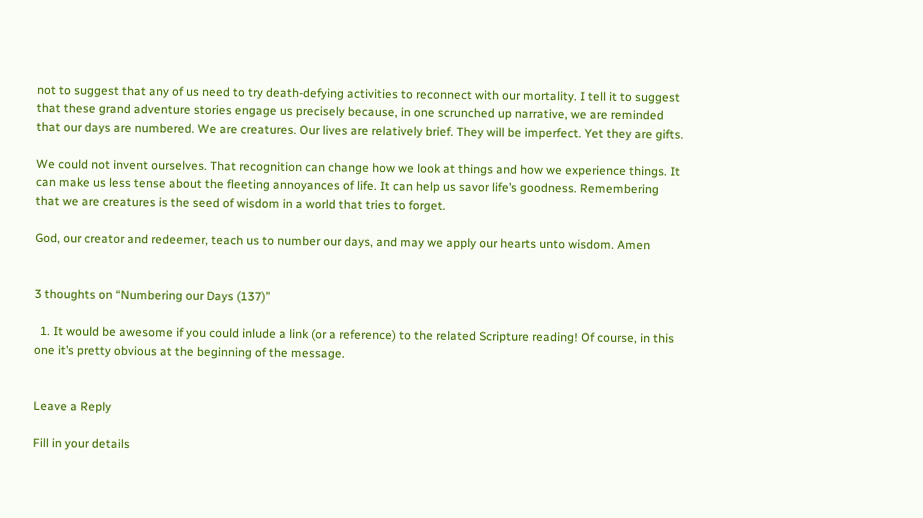not to suggest that any of us need to try death-defying activities to reconnect with our mortality. I tell it to suggest that these grand adventure stories engage us precisely because, in one scrunched up narrative, we are reminded that our days are numbered. We are creatures. Our lives are relatively brief. They will be imperfect. Yet they are gifts.

We could not invent ourselves. That recognition can change how we look at things and how we experience things. It can make us less tense about the fleeting annoyances of life. It can help us savor life’s goodness. Remembering that we are creatures is the seed of wisdom in a world that tries to forget.

God, our creator and redeemer, teach us to number our days, and may we apply our hearts unto wisdom. Amen


3 thoughts on “Numbering our Days (137)”

  1. It would be awesome if you could inlude a link (or a reference) to the related Scripture reading! Of course, in this one it’s pretty obvious at the beginning of the message.


Leave a Reply

Fill in your details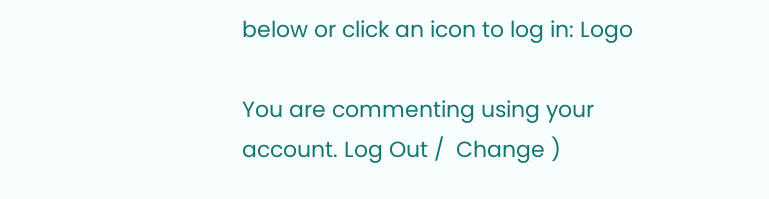below or click an icon to log in: Logo

You are commenting using your account. Log Out /  Change )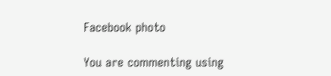Facebook photo

You are commenting using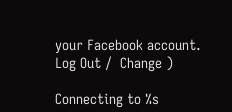your Facebook account. Log Out /  Change )

Connecting to %s